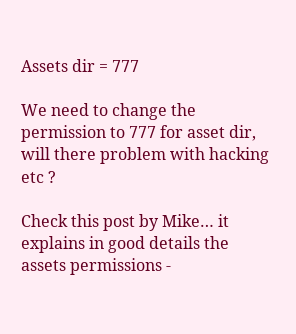Assets dir = 777

We need to change the permission to 777 for asset dir, will there problem with hacking etc ?

Check this post by Mike… it explains in good details the assets permissions -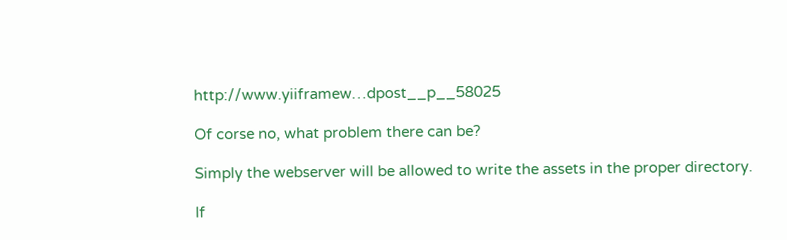http://www.yiiframew…dpost__p__58025

Of corse no, what problem there can be?

Simply the webserver will be allowed to write the assets in the proper directory.

If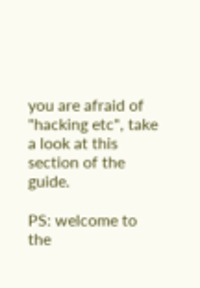you are afraid of "hacking etc", take a look at this section of the guide.

PS: welcome to the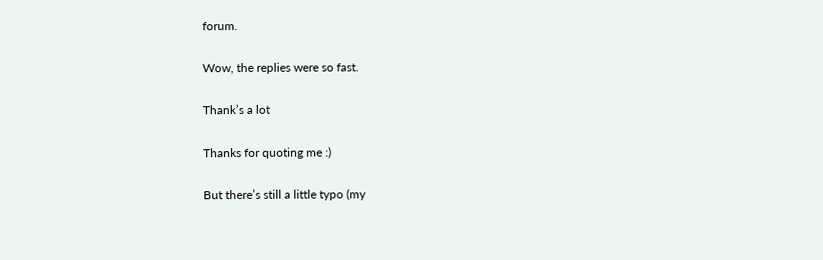forum.

Wow, the replies were so fast.

Thank’s a lot

Thanks for quoting me :)

But there’s still a little typo (my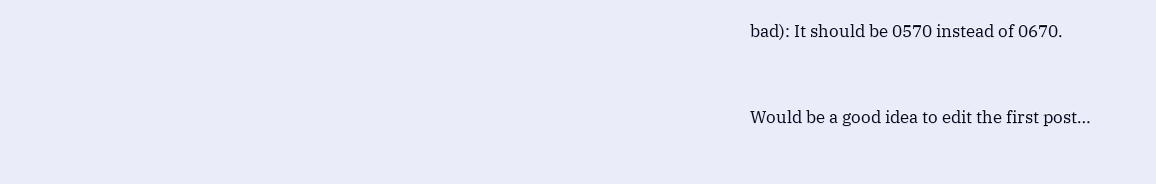bad): It should be 0570 instead of 0670.


Would be a good idea to edit the first post…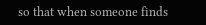so that when someone finds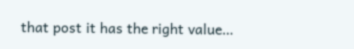that post it has the right value…